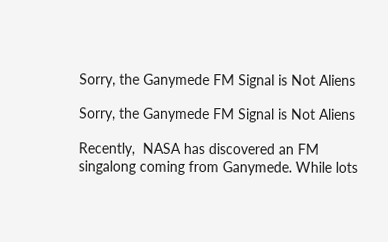Sorry, the Ganymede FM Signal is Not Aliens

Sorry, the Ganymede FM Signal is Not Aliens

Recently,  NASA has discovered an FM singalong coming from Ganymede. While lots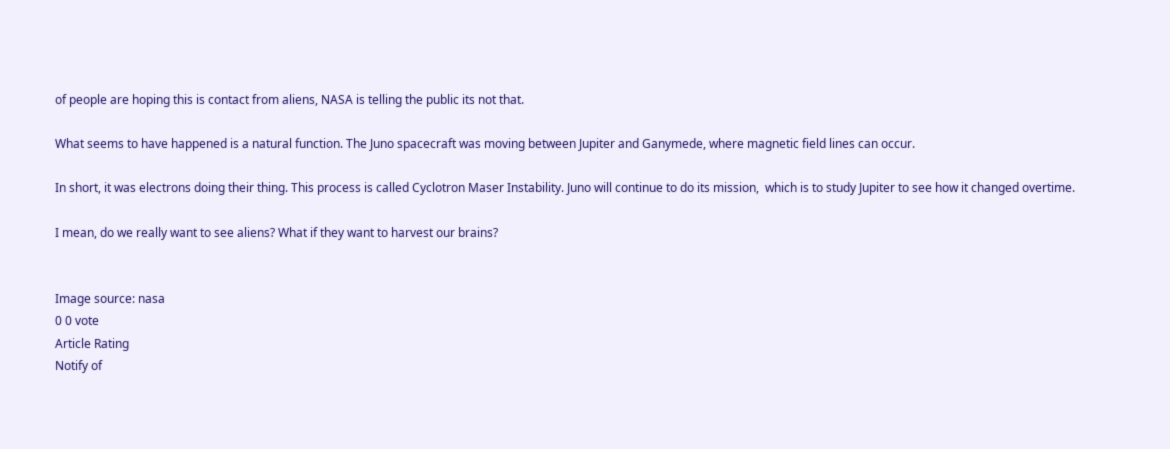of people are hoping this is contact from aliens, NASA is telling the public its not that.

What seems to have happened is a natural function. The Juno spacecraft was moving between Jupiter and Ganymede, where magnetic field lines can occur.

In short, it was electrons doing their thing. This process is called Cyclotron Maser Instability. Juno will continue to do its mission,  which is to study Jupiter to see how it changed overtime.

I mean, do we really want to see aliens? What if they want to harvest our brains?


Image source: nasa
0 0 vote
Article Rating
Notify of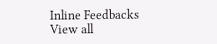Inline Feedbacks
View all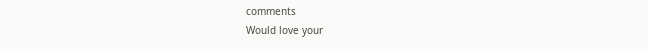comments
Would love your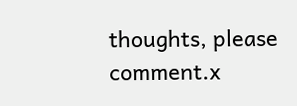thoughts, please comment.x